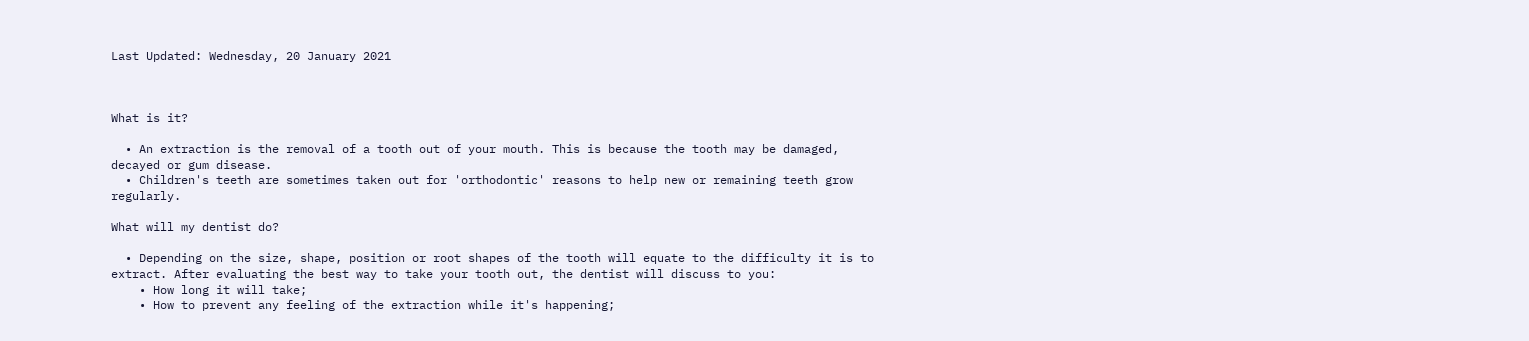Last Updated: Wednesday, 20 January 2021



What is it?

  • An extraction is the removal of a tooth out of your mouth. This is because the tooth may be damaged, decayed or gum disease.
  • Children's teeth are sometimes taken out for 'orthodontic' reasons to help new or remaining teeth grow regularly.

What will my dentist do?

  • Depending on the size, shape, position or root shapes of the tooth will equate to the difficulty it is to extract. After evaluating the best way to take your tooth out, the dentist will discuss to you:
    • How long it will take;
    • How to prevent any feeling of the extraction while it's happening;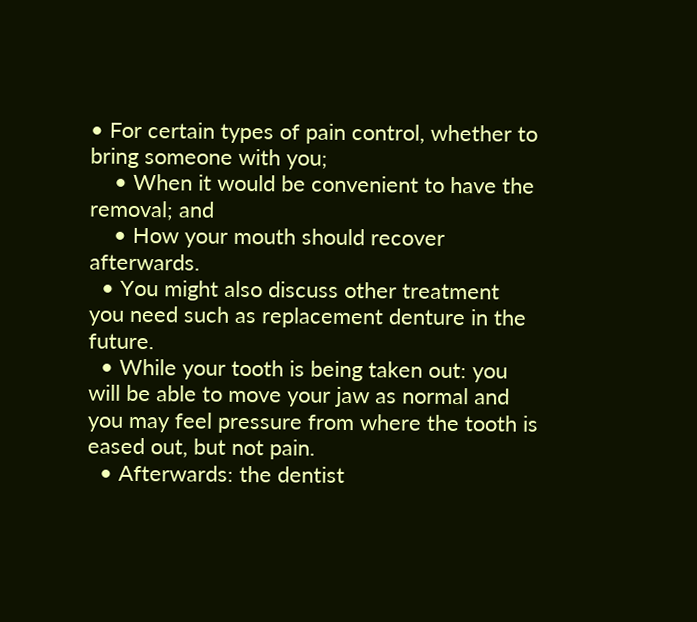• For certain types of pain control, whether to bring someone with you;
    • When it would be convenient to have the removal; and
    • How your mouth should recover afterwards.
  • You might also discuss other treatment you need such as replacement denture in the future.
  • While your tooth is being taken out: you will be able to move your jaw as normal and you may feel pressure from where the tooth is eased out, but not pain.
  • Afterwards: the dentist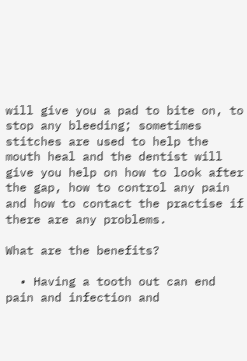will give you a pad to bite on, to stop any bleeding; sometimes stitches are used to help the mouth heal and the dentist will give you help on how to look after the gap, how to control any pain and how to contact the practise if there are any problems.

What are the benefits?

  • Having a tooth out can end pain and infection and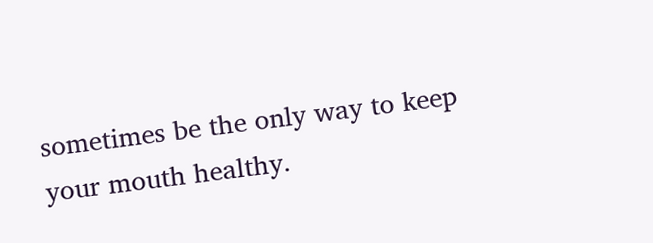sometimes be the only way to keep your mouth healthy.